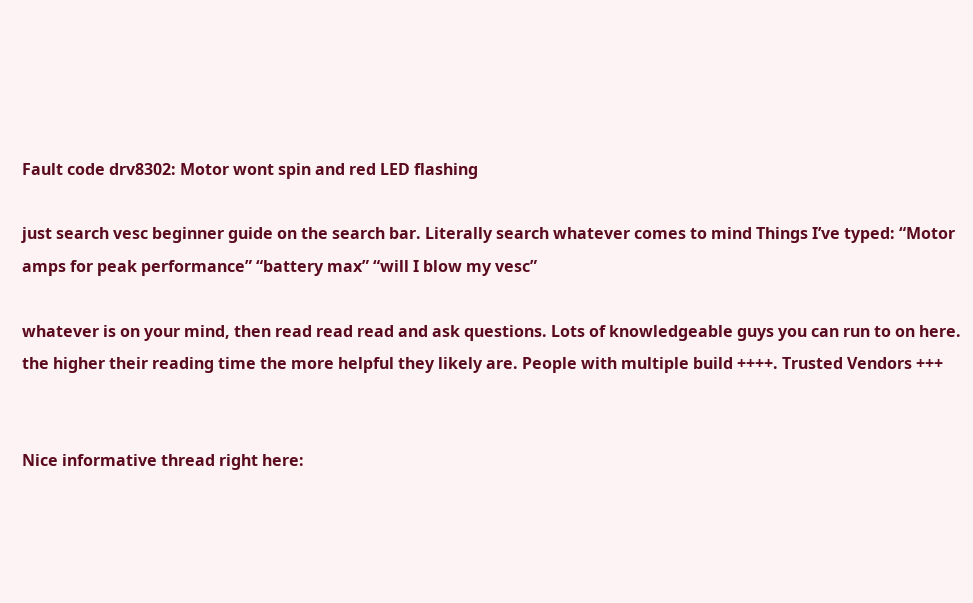Fault code drv8302: Motor wont spin and red LED flashing

just search vesc beginner guide on the search bar. Literally search whatever comes to mind Things I’ve typed: “Motor amps for peak performance” “battery max” “will I blow my vesc”

whatever is on your mind, then read read read and ask questions. Lots of knowledgeable guys you can run to on here. the higher their reading time the more helpful they likely are. People with multiple build ++++. Trusted Vendors +++


Nice informative thread right here: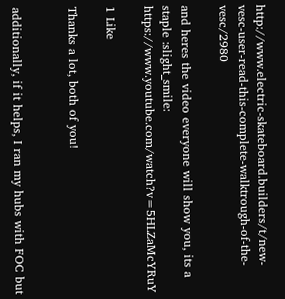http://www.electric-skateboard.builders/t/new-vesc-user-read-this-complete-walktrough-of-the-vesc/2980

and heres the video everyone will show you, its a staple :slight_smile: https://www.youtube.com/watch?v=5HLZaMcYRuY

1 Like

Thanks a lot, both of you!


additionally, if it helps, I ran my hubs with FOC but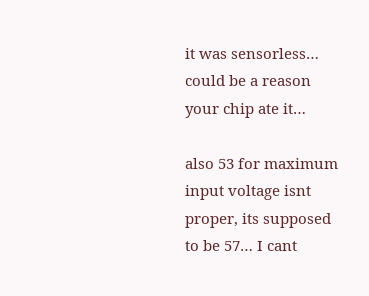it was sensorless… could be a reason your chip ate it…

also 53 for maximum input voltage isnt proper, its supposed to be 57… I cant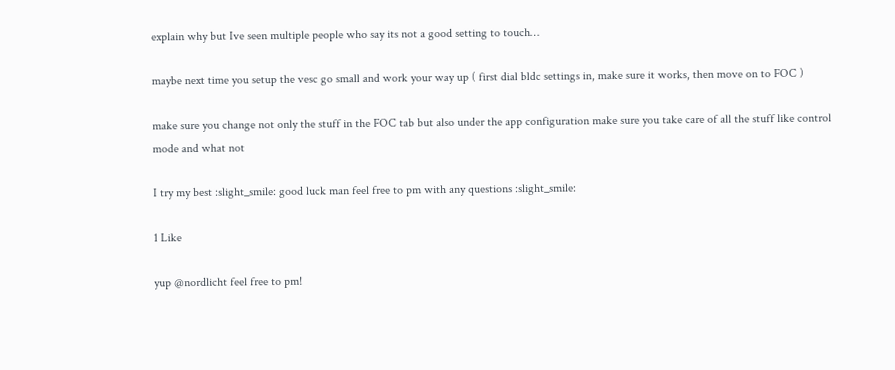explain why but Ive seen multiple people who say its not a good setting to touch…

maybe next time you setup the vesc go small and work your way up ( first dial bldc settings in, make sure it works, then move on to FOC )

make sure you change not only the stuff in the FOC tab but also under the app configuration make sure you take care of all the stuff like control mode and what not

I try my best :slight_smile: good luck man feel free to pm with any questions :slight_smile:

1 Like

yup @nordlicht feel free to pm!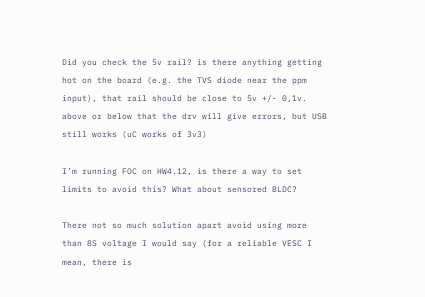Did you check the 5v rail? is there anything getting hot on the board (e.g. the TVS diode near the ppm input), that rail should be close to 5v +/- 0,1v. above or below that the drv will give errors, but USB still works (uC works of 3v3)

I’m running FOC on HW4.12, is there a way to set limits to avoid this? What about sensored BLDC?

There not so much solution apart avoid using more than 8S voltage I would say (for a reliable VESC I mean, there is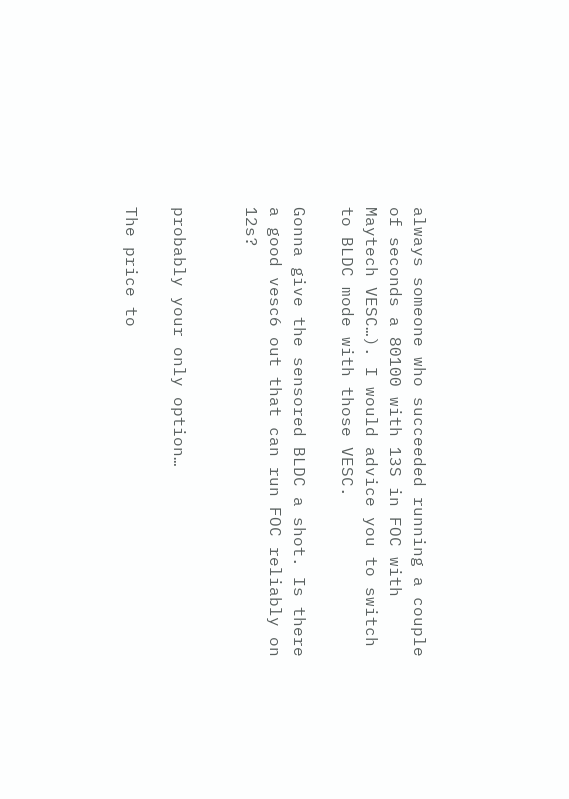always someone who succeeded running a couple of seconds a 80100 with 13S in FOC with Maytech VESC…). I would advice you to switch to BLDC mode with those VESC.

Gonna give the sensored BLDC a shot. Is there a good vesc6 out that can run FOC reliably on 12s?


probably your only option…

The price to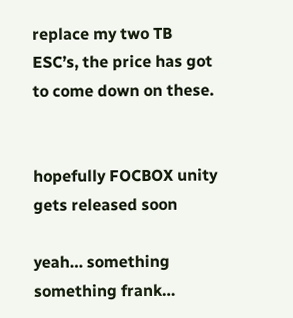replace my two TB ESC’s, the price has got to come down on these.


hopefully FOCBOX unity gets released soon

yeah… something something frank…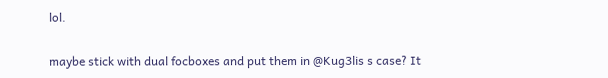lol.

maybe stick with dual focboxes and put them in @Kug3lis s case? It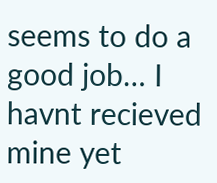seems to do a good job… I havnt recieved mine yet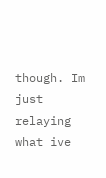though. Im just relaying what ive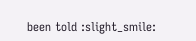been told :slight_smile: